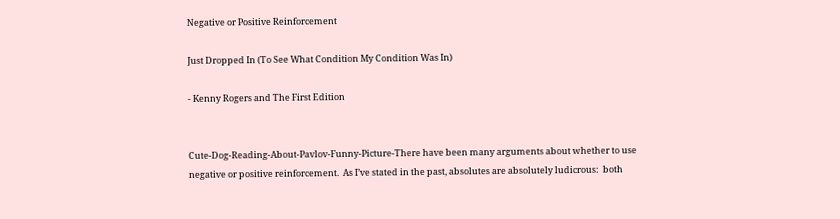Negative or Positive Reinforcement

Just Dropped In (To See What Condition My Condition Was In)

- Kenny Rogers and The First Edition


Cute-Dog-Reading-About-Pavlov-Funny-Picture-There have been many arguments about whether to use negative or positive reinforcement.  As I’ve stated in the past, absolutes are absolutely ludicrous:  both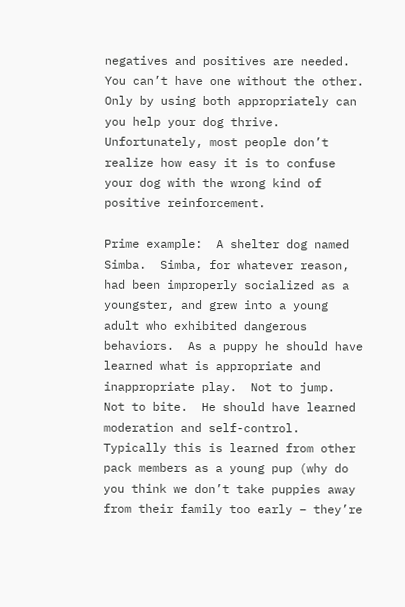negatives and positives are needed.  You can’t have one without the other.  Only by using both appropriately can you help your dog thrive. Unfortunately, most people don’t realize how easy it is to confuse your dog with the wrong kind of positive reinforcement.

Prime example:  A shelter dog named Simba.  Simba, for whatever reason, had been improperly socialized as a youngster, and grew into a young adult who exhibited dangerous behaviors.  As a puppy he should have learned what is appropriate and inappropriate play.  Not to jump.  Not to bite.  He should have learned moderation and self-control.  Typically this is learned from other pack members as a young pup (why do you think we don’t take puppies away from their family too early – they’re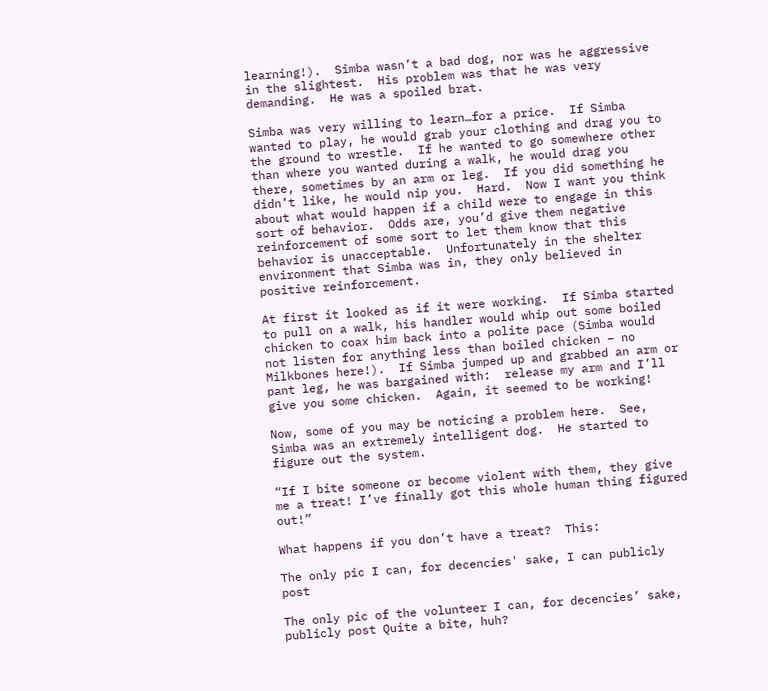learning!).  Simba wasn’t a bad dog, nor was he aggressive in the slightest.  His problem was that he was very demanding.  He was a spoiled brat.

Simba was very willing to learn…for a price.  If Simba wanted to play, he would grab your clothing and drag you to the ground to wrestle.  If he wanted to go somewhere other than where you wanted during a walk, he would drag you there, sometimes by an arm or leg.  If you did something he didn’t like, he would nip you.  Hard.  Now I want you think about what would happen if a child were to engage in this sort of behavior.  Odds are, you’d give them negative reinforcement of some sort to let them know that this behavior is unacceptable.  Unfortunately in the shelter environment that Simba was in, they only believed in positive reinforcement.

At first it looked as if it were working.  If Simba started to pull on a walk, his handler would whip out some boiled chicken to coax him back into a polite pace (Simba would not listen for anything less than boiled chicken – no Milkbones here!).  If Simba jumped up and grabbed an arm or pant leg, he was bargained with:  release my arm and I’ll give you some chicken.  Again, it seemed to be working!

Now, some of you may be noticing a problem here.  See, Simba was an extremely intelligent dog.  He started to figure out the system.

“If I bite someone or become violent with them, they give me a treat! I’ve finally got this whole human thing figured out!”

What happens if you don’t have a treat?  This:

The only pic I can, for decencies' sake, I can publicly post

The only pic of the volunteer I can, for decencies’ sake, publicly post Quite a bite, huh?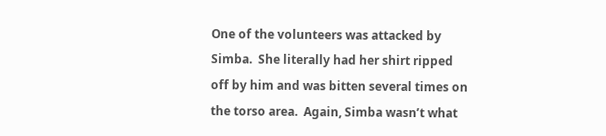One of the volunteers was attacked by Simba.  She literally had her shirt ripped off by him and was bitten several times on the torso area.  Again, Simba wasn’t what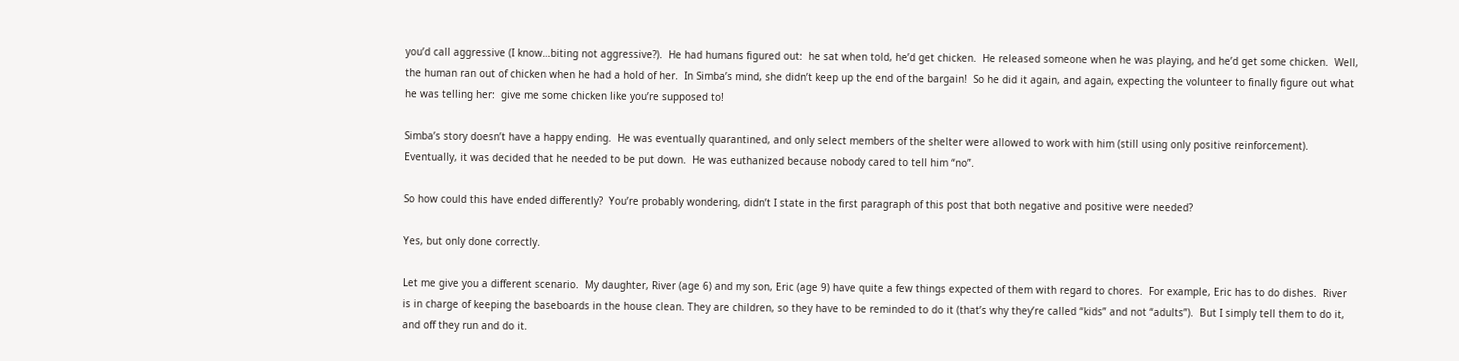you’d call aggressive (I know…biting not aggressive?).  He had humans figured out:  he sat when told, he’d get chicken.  He released someone when he was playing, and he’d get some chicken.  Well, the human ran out of chicken when he had a hold of her.  In Simba’s mind, she didn’t keep up the end of the bargain!  So he did it again, and again, expecting the volunteer to finally figure out what he was telling her:  give me some chicken like you’re supposed to!

Simba’s story doesn’t have a happy ending.  He was eventually quarantined, and only select members of the shelter were allowed to work with him (still using only positive reinforcement).  Eventually, it was decided that he needed to be put down.  He was euthanized because nobody cared to tell him “no”.

So how could this have ended differently?  You’re probably wondering, didn’t I state in the first paragraph of this post that both negative and positive were needed?

Yes, but only done correctly.

Let me give you a different scenario.  My daughter, River (age 6) and my son, Eric (age 9) have quite a few things expected of them with regard to chores.  For example, Eric has to do dishes.  River is in charge of keeping the baseboards in the house clean. They are children, so they have to be reminded to do it (that’s why they’re called “kids” and not “adults”).  But I simply tell them to do it, and off they run and do it.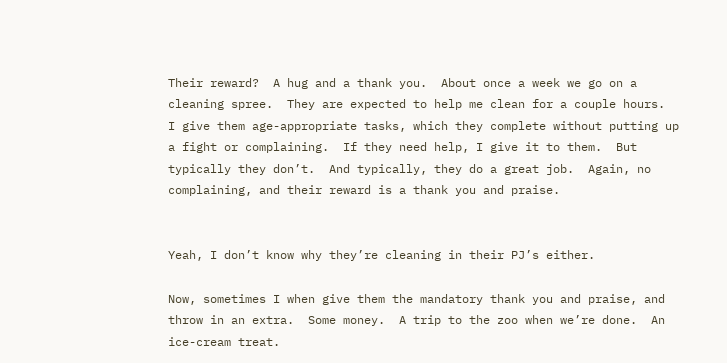Their reward?  A hug and a thank you.  About once a week we go on a cleaning spree.  They are expected to help me clean for a couple hours.  I give them age-appropriate tasks, which they complete without putting up a fight or complaining.  If they need help, I give it to them.  But typically they don’t.  And typically, they do a great job.  Again, no complaining, and their reward is a thank you and praise.


Yeah, I don’t know why they’re cleaning in their PJ’s either.

Now, sometimes I when give them the mandatory thank you and praise, and throw in an extra.  Some money.  A trip to the zoo when we’re done.  An ice-cream treat.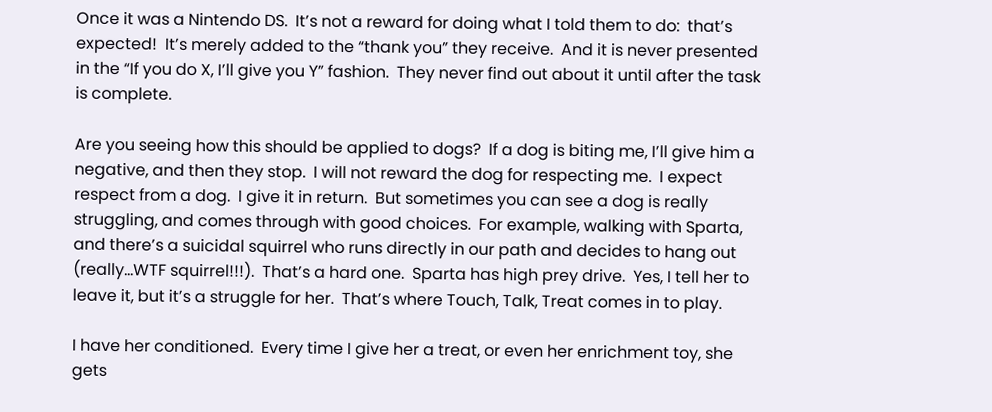Once it was a Nintendo DS.  It’s not a reward for doing what I told them to do:  that’s expected!  It’s merely added to the “thank you” they receive.  And it is never presented in the “If you do X, I’ll give you Y” fashion.  They never find out about it until after the task is complete.

Are you seeing how this should be applied to dogs?  If a dog is biting me, I’ll give him a negative, and then they stop.  I will not reward the dog for respecting me.  I expect respect from a dog.  I give it in return.  But sometimes you can see a dog is really struggling, and comes through with good choices.  For example, walking with Sparta, and there’s a suicidal squirrel who runs directly in our path and decides to hang out (really…WTF squirrel!!!).  That’s a hard one.  Sparta has high prey drive.  Yes, I tell her to leave it, but it’s a struggle for her.  That’s where Touch, Talk, Treat comes in to play.

I have her conditioned.  Every time I give her a treat, or even her enrichment toy, she gets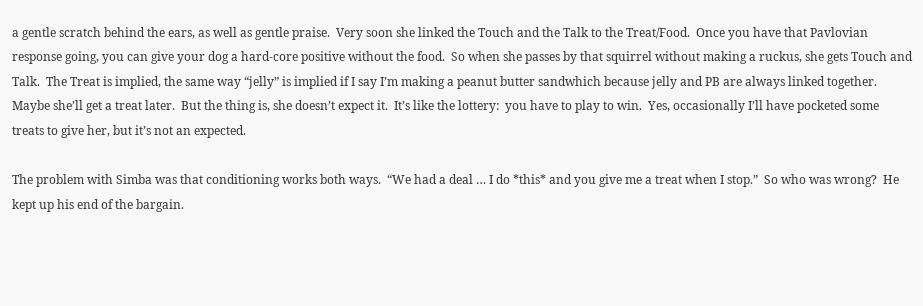a gentle scratch behind the ears, as well as gentle praise.  Very soon she linked the Touch and the Talk to the Treat/Food.  Once you have that Pavlovian response going, you can give your dog a hard-core positive without the food.  So when she passes by that squirrel without making a ruckus, she gets Touch and Talk.  The Treat is implied, the same way “jelly” is implied if I say I’m making a peanut butter sandwhich because jelly and PB are always linked together.  Maybe she’ll get a treat later.  But the thing is, she doesn’t expect it.  It’s like the lottery:  you have to play to win.  Yes, occasionally I’ll have pocketed some treats to give her, but it’s not an expected.

The problem with Simba was that conditioning works both ways.  “We had a deal … I do *this* and you give me a treat when I stop.”  So who was wrong?  He kept up his end of the bargain.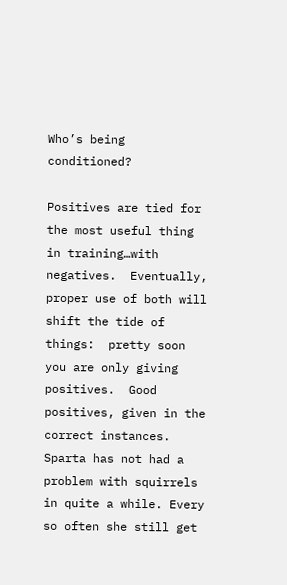Who’s being conditioned?

Positives are tied for the most useful thing in training…with negatives.  Eventually, proper use of both will shift the tide of things:  pretty soon you are only giving positives.  Good positives, given in the correct instances.  Sparta has not had a problem with squirrels in quite a while. Every so often she still get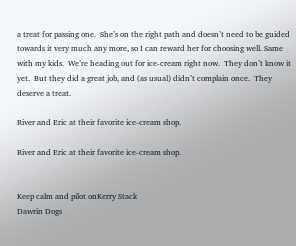a treat for passing one.  She’s on the right path and doesn’t need to be guided towards it very much any more, so I can reward her for choosing well. Same with my kids.  We’re heading out for ice-cream right now.  They don’t know it yet.  But they did a great job, and (as usual) didn’t complain once.  They deserve a treat.

River and Eric at their favorite ice-cream shop.

River and Eric at their favorite ice-cream shop.


Keep calm and pilot onKerry Stack
Dawrin Dogs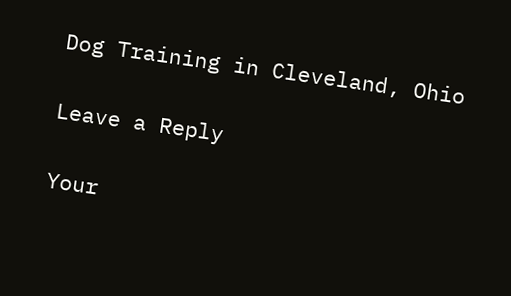Dog Training in Cleveland, Ohio

Leave a Reply

Your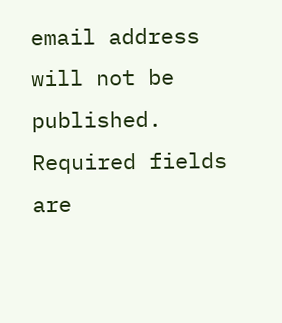email address will not be published. Required fields are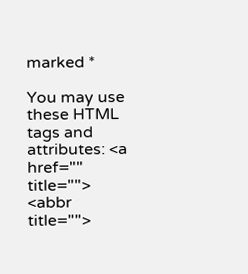marked *

You may use these HTML tags and attributes: <a href="" title=""> <abbr title="">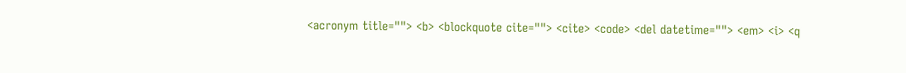<acronym title=""> <b> <blockquote cite=""> <cite> <code> <del datetime=""> <em> <i> <q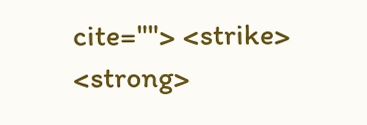cite=""> <strike> <strong>